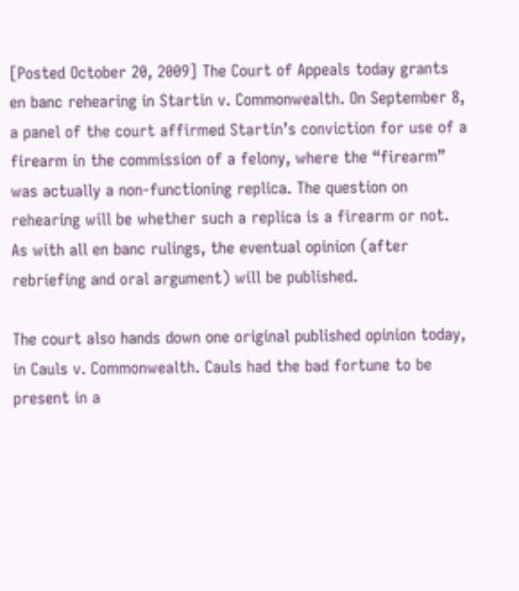[Posted October 20, 2009] The Court of Appeals today grants en banc rehearing in Startin v. Commonwealth. On September 8, a panel of the court affirmed Startin’s conviction for use of a firearm in the commission of a felony, where the “firearm” was actually a non-functioning replica. The question on rehearing will be whether such a replica is a firearm or not. As with all en banc rulings, the eventual opinion (after rebriefing and oral argument) will be published.

The court also hands down one original published opinion today, in Cauls v. Commonwealth. Cauls had the bad fortune to be present in a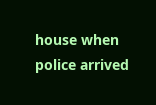house when police arrived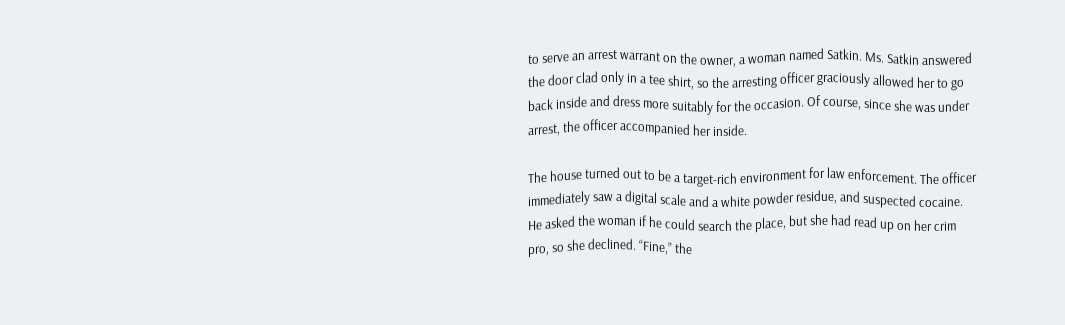to serve an arrest warrant on the owner, a woman named Satkin. Ms. Satkin answered the door clad only in a tee shirt, so the arresting officer graciously allowed her to go back inside and dress more suitably for the occasion. Of course, since she was under arrest, the officer accompanied her inside.

The house turned out to be a target-rich environment for law enforcement. The officer immediately saw a digital scale and a white powder residue, and suspected cocaine. He asked the woman if he could search the place, but she had read up on her crim pro, so she declined. “Fine,” the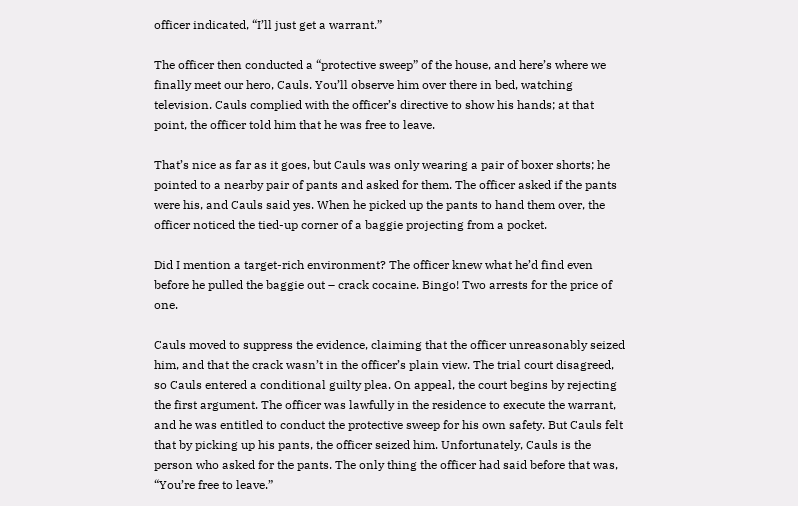officer indicated, “I’ll just get a warrant.”

The officer then conducted a “protective sweep” of the house, and here’s where we finally meet our hero, Cauls. You’ll observe him over there in bed, watching television. Cauls complied with the officer’s directive to show his hands; at that point, the officer told him that he was free to leave.

That’s nice as far as it goes, but Cauls was only wearing a pair of boxer shorts; he pointed to a nearby pair of pants and asked for them. The officer asked if the pants were his, and Cauls said yes. When he picked up the pants to hand them over, the officer noticed the tied-up corner of a baggie projecting from a pocket.

Did I mention a target-rich environment? The officer knew what he’d find even before he pulled the baggie out – crack cocaine. Bingo! Two arrests for the price of one.

Cauls moved to suppress the evidence, claiming that the officer unreasonably seized him, and that the crack wasn’t in the officer’s plain view. The trial court disagreed, so Cauls entered a conditional guilty plea. On appeal, the court begins by rejecting the first argument. The officer was lawfully in the residence to execute the warrant, and he was entitled to conduct the protective sweep for his own safety. But Cauls felt that by picking up his pants, the officer seized him. Unfortunately, Cauls is the person who asked for the pants. The only thing the officer had said before that was, “You’re free to leave.”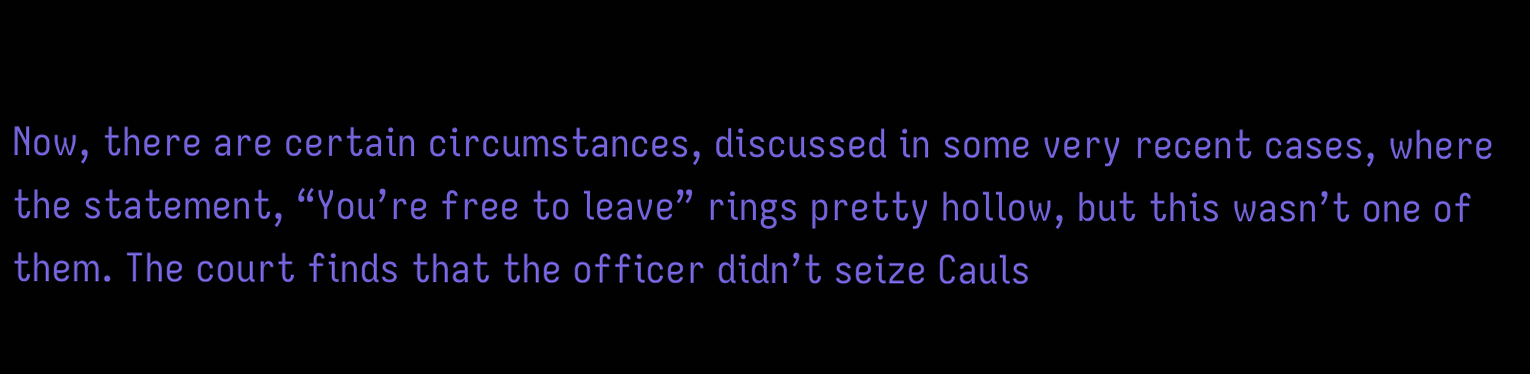Now, there are certain circumstances, discussed in some very recent cases, where the statement, “You’re free to leave” rings pretty hollow, but this wasn’t one of them. The court finds that the officer didn’t seize Cauls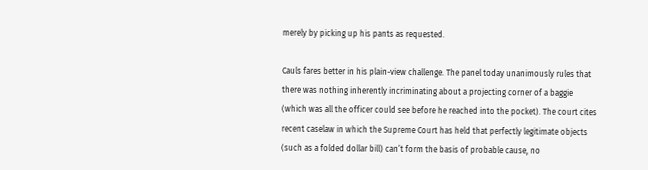merely by picking up his pants as requested.

Cauls fares better in his plain-view challenge. The panel today unanimously rules that there was nothing inherently incriminating about a projecting corner of a baggie (which was all the officer could see before he reached into the pocket). The court cites recent caselaw in which the Supreme Court has held that perfectly legitimate objects (such as a folded dollar bill) can’t form the basis of probable cause, no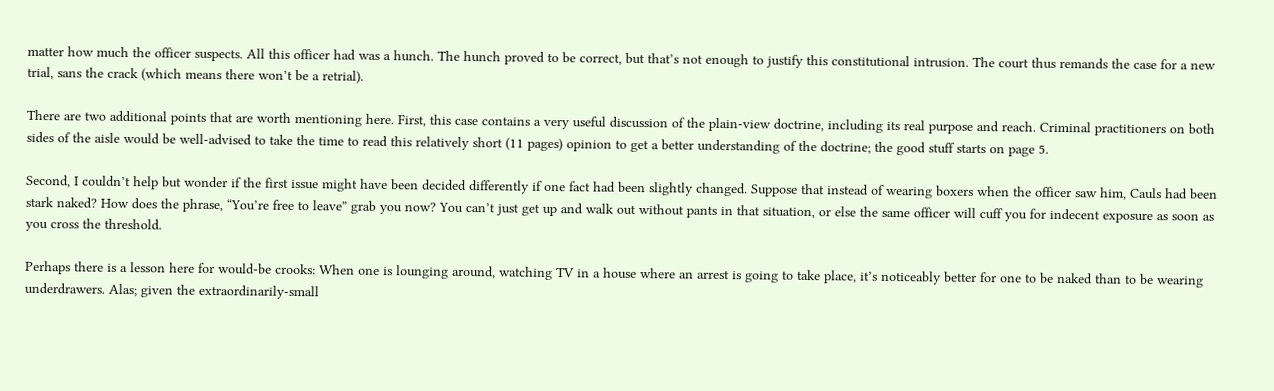matter how much the officer suspects. All this officer had was a hunch. The hunch proved to be correct, but that’s not enough to justify this constitutional intrusion. The court thus remands the case for a new trial, sans the crack (which means there won’t be a retrial).

There are two additional points that are worth mentioning here. First, this case contains a very useful discussion of the plain-view doctrine, including its real purpose and reach. Criminal practitioners on both sides of the aisle would be well-advised to take the time to read this relatively short (11 pages) opinion to get a better understanding of the doctrine; the good stuff starts on page 5.

Second, I couldn’t help but wonder if the first issue might have been decided differently if one fact had been slightly changed. Suppose that instead of wearing boxers when the officer saw him, Cauls had been stark naked? How does the phrase, “You’re free to leave” grab you now? You can’t just get up and walk out without pants in that situation, or else the same officer will cuff you for indecent exposure as soon as you cross the threshold.

Perhaps there is a lesson here for would-be crooks: When one is lounging around, watching TV in a house where an arrest is going to take place, it’s noticeably better for one to be naked than to be wearing underdrawers. Alas; given the extraordinarily-small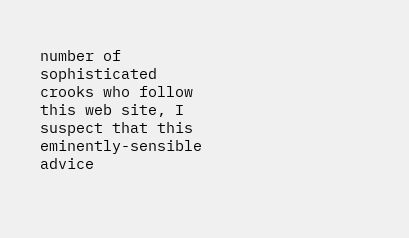number of sophisticated crooks who follow this web site, I suspect that this eminently-sensible advice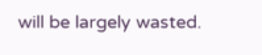will be largely wasted.